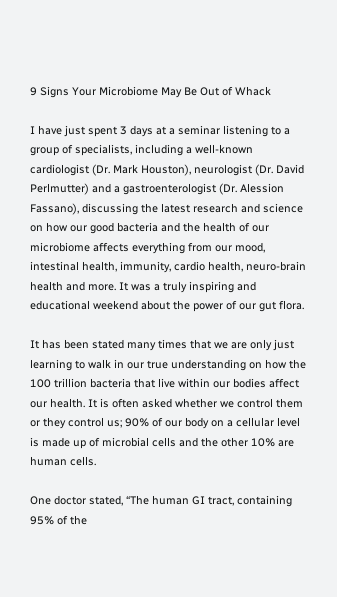9 Signs Your Microbiome May Be Out of Whack

I have just spent 3 days at a seminar listening to a group of specialists, including a well-known cardiologist (Dr. Mark Houston), neurologist (Dr. David Perlmutter) and a gastroenterologist (Dr. Alession Fassano), discussing the latest research and science on how our good bacteria and the health of our microbiome affects everything from our mood, intestinal health, immunity, cardio health, neuro-brain health and more. It was a truly inspiring and educational weekend about the power of our gut flora.

It has been stated many times that we are only just learning to walk in our true understanding on how the 100 trillion bacteria that live within our bodies affect our health. It is often asked whether we control them or they control us; 90% of our body on a cellular level is made up of microbial cells and the other 10% are human cells.

One doctor stated, “The human GI tract, containing 95% of the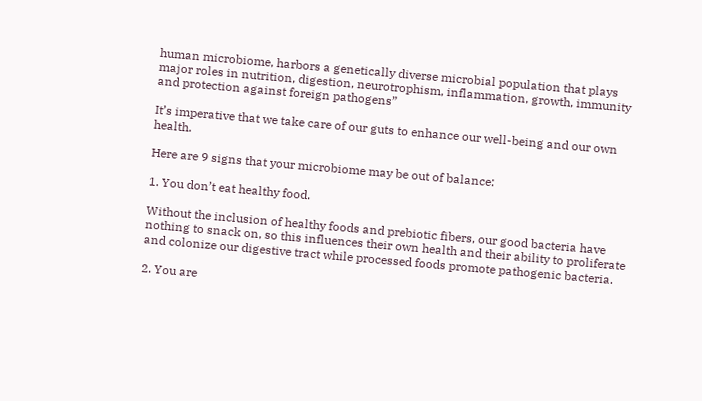human microbiome, harbors a genetically diverse microbial population that plays major roles in nutrition, digestion, neurotrophism, inflammation, growth, immunity and protection against foreign pathogens”

It’s imperative that we take care of our guts to enhance our well-being and our own health.

Here are 9 signs that your microbiome may be out of balance:

1. You don’t eat healthy food.

Without the inclusion of healthy foods and prebiotic fibers, our good bacteria have nothing to snack on, so this influences their own health and their ability to proliferate and colonize our digestive tract while processed foods promote pathogenic bacteria.

2. You are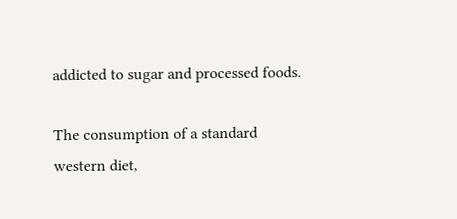addicted to sugar and processed foods.

The consumption of a standard western diet,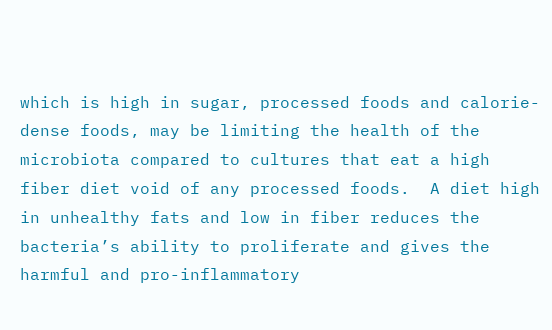which is high in sugar, processed foods and calorie-dense foods, may be limiting the health of the microbiota compared to cultures that eat a high fiber diet void of any processed foods.  A diet high in unhealthy fats and low in fiber reduces the bacteria’s ability to proliferate and gives the harmful and pro-inflammatory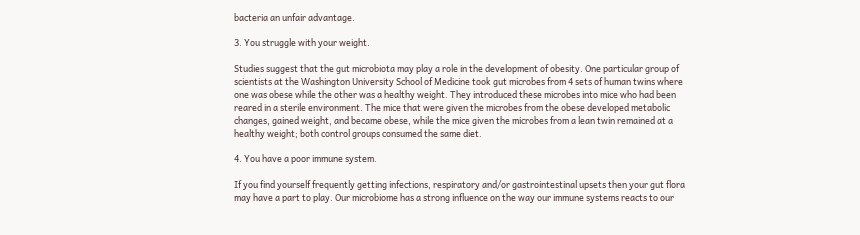bacteria an unfair advantage.

3. You struggle with your weight.

Studies suggest that the gut microbiota may play a role in the development of obesity. One particular group of scientists at the Washington University School of Medicine took gut microbes from 4 sets of human twins where one was obese while the other was a healthy weight. They introduced these microbes into mice who had been reared in a sterile environment. The mice that were given the microbes from the obese developed metabolic changes, gained weight, and became obese, while the mice given the microbes from a lean twin remained at a healthy weight; both control groups consumed the same diet.

4. You have a poor immune system.

If you find yourself frequently getting infections, respiratory and/or gastrointestinal upsets then your gut flora may have a part to play. Our microbiome has a strong influence on the way our immune systems reacts to our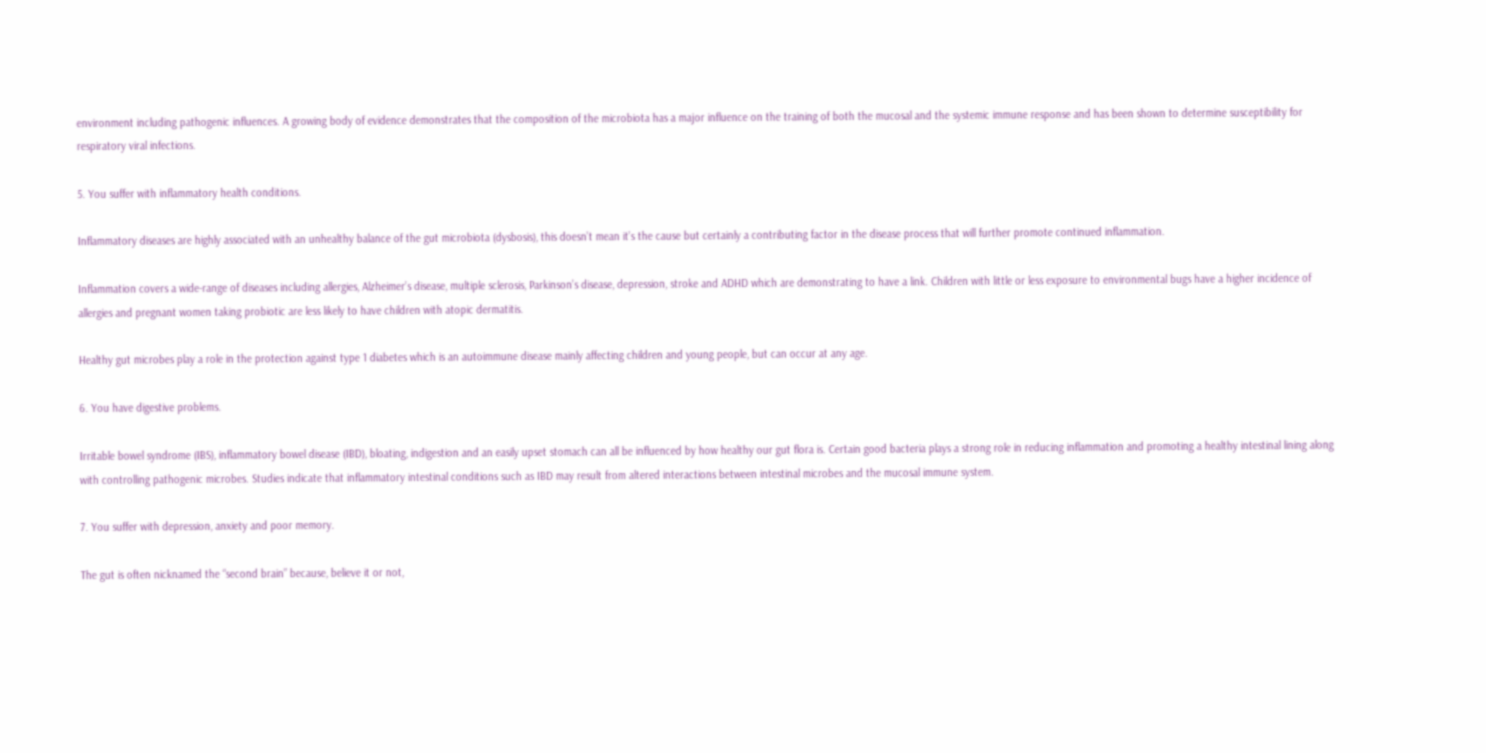environment including pathogenic influences. A growing body of evidence demonstrates that the composition of the microbiota has a major influence on the training of both the mucosal and the systemic immune response and has been shown to determine susceptibility for respiratory viral infections.

5. You suffer with inflammatory health conditions.

Inflammatory diseases are highly associated with an unhealthy balance of the gut microbiota (dysbosis), this doesn’t mean it’s the cause but certainly a contributing factor in the disease process that will further promote continued inflammation.

Inflammation covers a wide-range of diseases including allergies, Alzheimer’s disease, multiple sclerosis, Parkinson’s disease, depression, stroke and ADHD which are demonstrating to have a link. Children with little or less exposure to environmental bugs have a higher incidence of allergies and pregnant women taking probiotic are less likely to have children with atopic dermatitis.

Healthy gut microbes play a role in the protection against type 1 diabetes which is an autoimmune disease mainly affecting children and young people, but can occur at any age.

6. You have digestive problems.

Irritable bowel syndrome (IBS), inflammatory bowel disease (IBD), bloating, indigestion and an easily upset stomach can all be influenced by how healthy our gut flora is. Certain good bacteria plays a strong role in reducing inflammation and promoting a healthy intestinal lining along with controlling pathogenic microbes. Studies indicate that inflammatory intestinal conditions such as IBD may result from altered interactions between intestinal microbes and the mucosal immune system.

7. You suffer with depression, anxiety and poor memory.

The gut is often nicknamed the “second brain” because, believe it or not,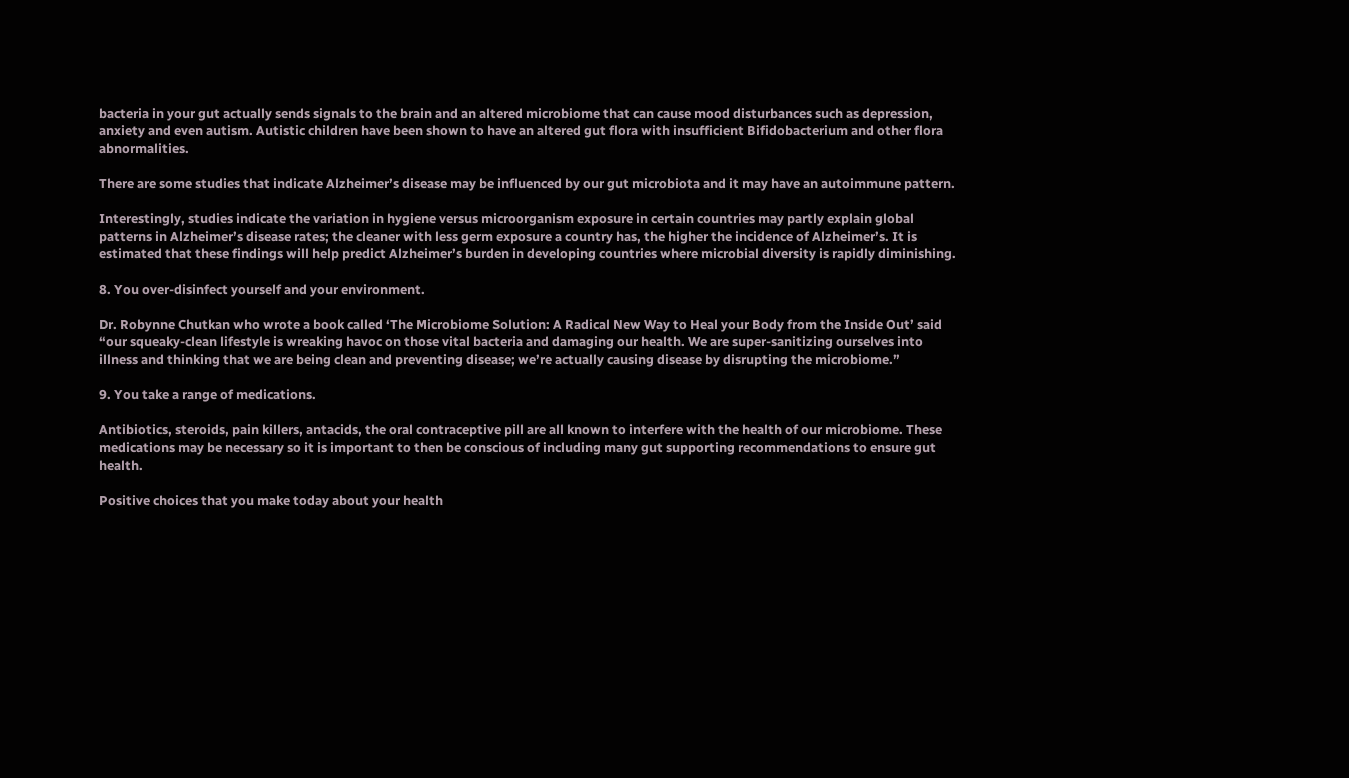bacteria in your gut actually sends signals to the brain and an altered microbiome that can cause mood disturbances such as depression, anxiety and even autism. Autistic children have been shown to have an altered gut flora with insufficient Bifidobacterium and other flora abnormalities.

There are some studies that indicate Alzheimer’s disease may be influenced by our gut microbiota and it may have an autoimmune pattern.

Interestingly, studies indicate the variation in hygiene versus microorganism exposure in certain countries may partly explain global patterns in Alzheimer’s disease rates; the cleaner with less germ exposure a country has, the higher the incidence of Alzheimer’s. It is estimated that these findings will help predict Alzheimer’s burden in developing countries where microbial diversity is rapidly diminishing.

8. You over-disinfect yourself and your environment.

Dr. Robynne Chutkan who wrote a book called ‘The Microbiome Solution: A Radical New Way to Heal your Body from the Inside Out’ said “our squeaky-clean lifestyle is wreaking havoc on those vital bacteria and damaging our health. We are super-sanitizing ourselves into illness and thinking that we are being clean and preventing disease; we’re actually causing disease by disrupting the microbiome.”

9. You take a range of medications.

Antibiotics, steroids, pain killers, antacids, the oral contraceptive pill are all known to interfere with the health of our microbiome. These medications may be necessary so it is important to then be conscious of including many gut supporting recommendations to ensure gut health.

Positive choices that you make today about your health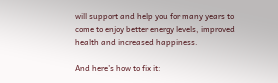will support and help you for many years to come to enjoy better energy levels, improved health and increased happiness.

And here’s how to fix it: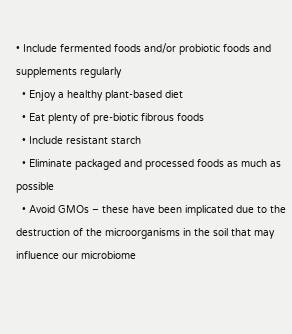• Include fermented foods and/or probiotic foods and supplements regularly
  • Enjoy a healthy plant-based diet
  • Eat plenty of pre-biotic fibrous foods
  • Include resistant starch
  • Eliminate packaged and processed foods as much as possible
  • Avoid GMOs – these have been implicated due to the destruction of the microorganisms in the soil that may influence our microbiome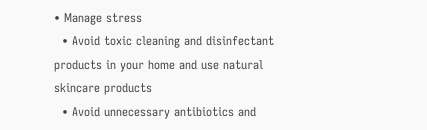• Manage stress
  • Avoid toxic cleaning and disinfectant products in your home and use natural skincare products
  • Avoid unnecessary antibiotics and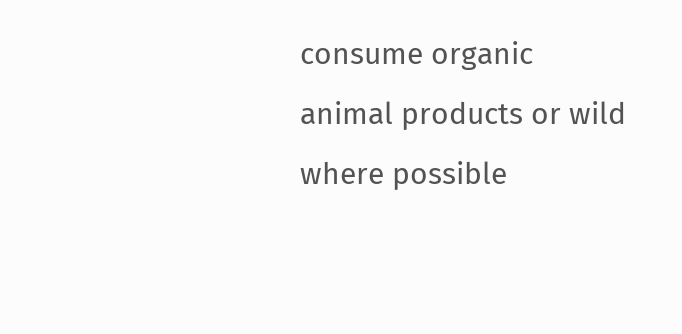consume organic animal products or wild where possible